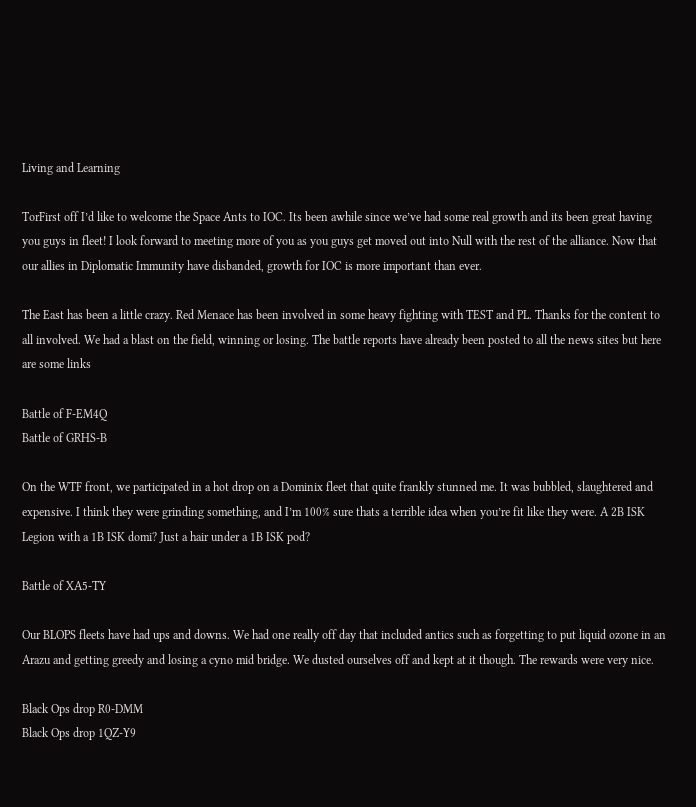Living and Learning

TorFirst off I’d like to welcome the Space Ants to IOC. Its been awhile since we’ve had some real growth and its been great having you guys in fleet! I look forward to meeting more of you as you guys get moved out into Null with the rest of the alliance. Now that our allies in Diplomatic Immunity have disbanded, growth for IOC is more important than ever.

The East has been a little crazy. Red Menace has been involved in some heavy fighting with TEST and PL. Thanks for the content to all involved. We had a blast on the field, winning or losing. The battle reports have already been posted to all the news sites but here are some links

Battle of F-EM4Q
Battle of GRHS-B

On the WTF front, we participated in a hot drop on a Dominix fleet that quite frankly stunned me. It was bubbled, slaughtered and expensive. I think they were grinding something, and I’m 100% sure thats a terrible idea when you’re fit like they were. A 2B ISK Legion with a 1B ISK domi? Just a hair under a 1B ISK pod?

Battle of XA5-TY

Our BLOPS fleets have had ups and downs. We had one really off day that included antics such as forgetting to put liquid ozone in an Arazu and getting greedy and losing a cyno mid bridge. We dusted ourselves off and kept at it though. The rewards were very nice.

Black Ops drop R0-DMM
Black Ops drop 1QZ-Y9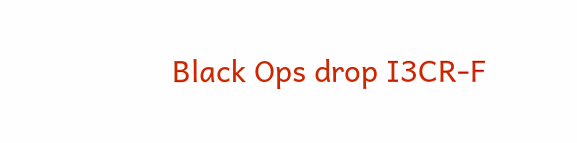Black Ops drop I3CR-F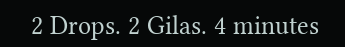2 Drops. 2 Gilas. 4 minutes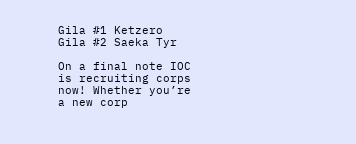Gila #1 Ketzero
Gila #2 Saeka Tyr

On a final note IOC is recruiting corps now! Whether you’re a new corp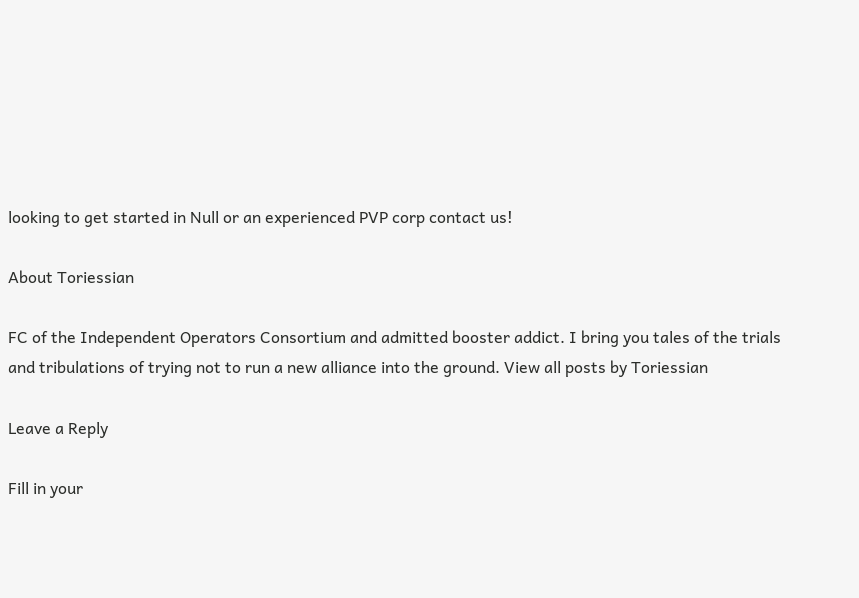looking to get started in Null or an experienced PVP corp contact us!

About Toriessian

FC of the Independent Operators Consortium and admitted booster addict. I bring you tales of the trials and tribulations of trying not to run a new alliance into the ground. View all posts by Toriessian

Leave a Reply

Fill in your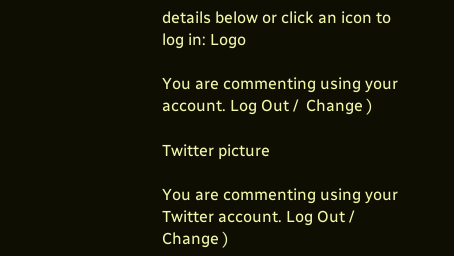details below or click an icon to log in: Logo

You are commenting using your account. Log Out /  Change )

Twitter picture

You are commenting using your Twitter account. Log Out /  Change )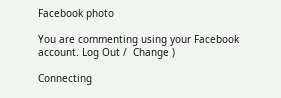Facebook photo

You are commenting using your Facebook account. Log Out /  Change )

Connecting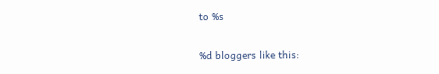to %s

%d bloggers like this: